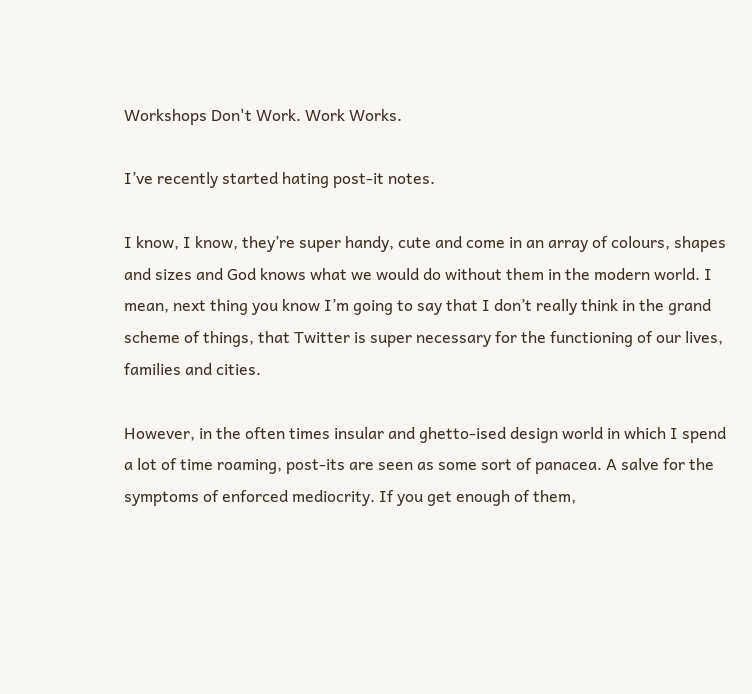Workshops Don't Work. Work Works.

I’ve recently started hating post-it notes.

I know, I know, they’re super handy, cute and come in an array of colours, shapes and sizes and God knows what we would do without them in the modern world. I mean, next thing you know I’m going to say that I don’t really think in the grand scheme of things, that Twitter is super necessary for the functioning of our lives, families and cities.

However, in the often times insular and ghetto-ised design world in which I spend a lot of time roaming, post-its are seen as some sort of panacea. A salve for the symptoms of enforced mediocrity. If you get enough of them,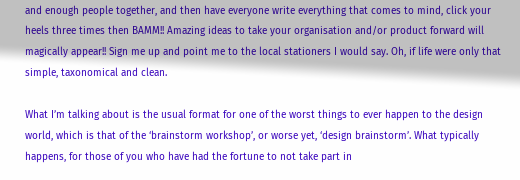and enough people together, and then have everyone write everything that comes to mind, click your heels three times then BAMM!! Amazing ideas to take your organisation and/or product forward will magically appear!! Sign me up and point me to the local stationers I would say. Oh, if life were only that simple, taxonomical and clean.

What I’m talking about is the usual format for one of the worst things to ever happen to the design world, which is that of the ‘brainstorm workshop’, or worse yet, ‘design brainstorm’. What typically happens, for those of you who have had the fortune to not take part in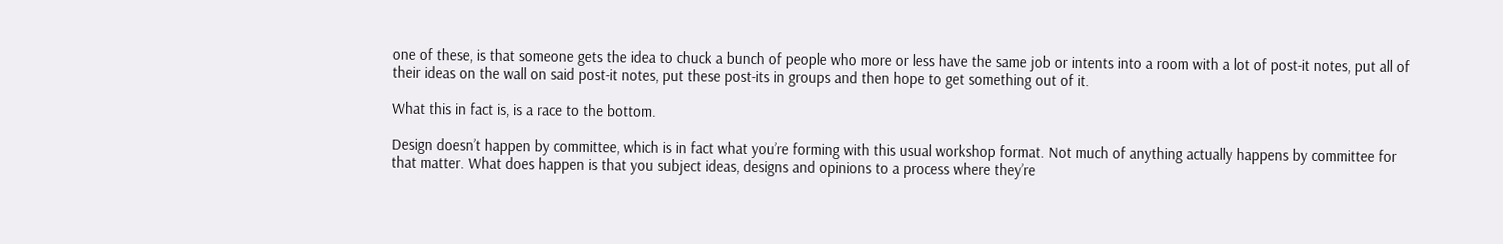one of these, is that someone gets the idea to chuck a bunch of people who more or less have the same job or intents into a room with a lot of post-it notes, put all of their ideas on the wall on said post-it notes, put these post-its in groups and then hope to get something out of it.

What this in fact is, is a race to the bottom.

Design doesn’t happen by committee, which is in fact what you’re forming with this usual workshop format. Not much of anything actually happens by committee for that matter. What does happen is that you subject ideas, designs and opinions to a process where they’re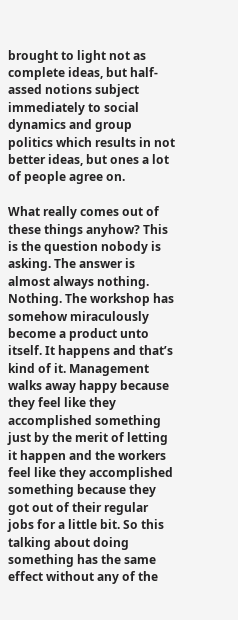brought to light not as complete ideas, but half-assed notions subject immediately to social dynamics and group politics which results in not better ideas, but ones a lot of people agree on.

What really comes out of these things anyhow? This is the question nobody is asking. The answer is almost always nothing. Nothing. The workshop has somehow miraculously become a product unto itself. It happens and that’s kind of it. Management walks away happy because they feel like they accomplished something just by the merit of letting it happen and the workers feel like they accomplished something because they got out of their regular jobs for a little bit. So this talking about doing something has the same effect without any of the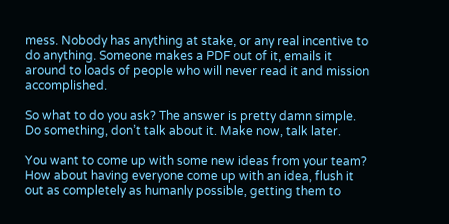mess. Nobody has anything at stake, or any real incentive to do anything. Someone makes a PDF out of it, emails it around to loads of people who will never read it and mission accomplished.

So what to do you ask? The answer is pretty damn simple. Do something, don’t talk about it. Make now, talk later.

You want to come up with some new ideas from your team? How about having everyone come up with an idea, flush it out as completely as humanly possible, getting them to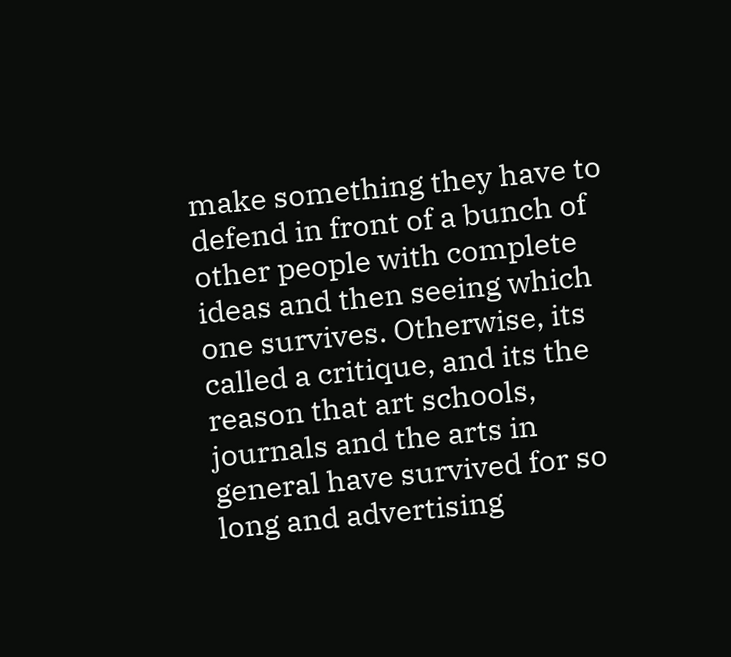make something they have to defend in front of a bunch of other people with complete ideas and then seeing which one survives. Otherwise, its called a critique, and its the reason that art schools, journals and the arts in general have survived for so long and advertising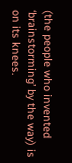(the people who invented ‘brainstorming’ by the way) is on its knees.